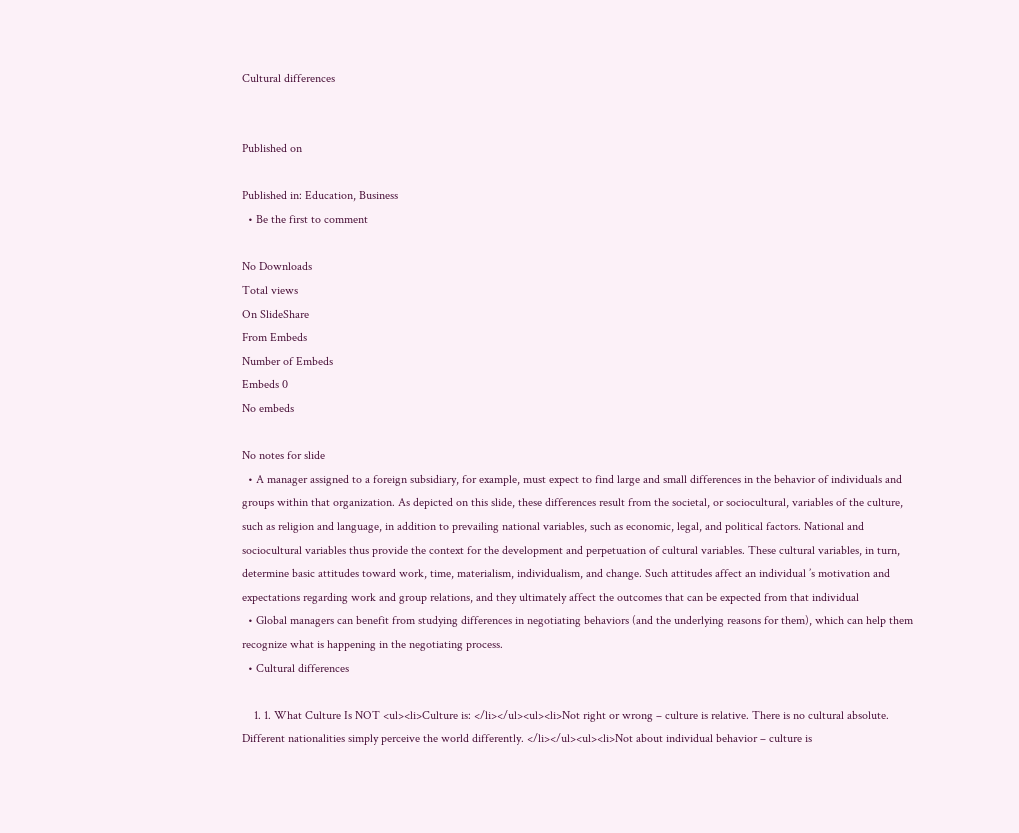Cultural differences


Published on

Published in: Education, Business
  • Be the first to comment

No Downloads
Total views
On SlideShare
From Embeds
Number of Embeds
Embeds 0
No embeds

No notes for slide
  • A manager assigned to a foreign subsidiary, for example, must expect to find large and small differences in the behavior of individuals and groups within that organization. As depicted on this slide, these differences result from the societal, or sociocultural, variables of the culture, such as religion and language, in addition to prevailing national variables, such as economic, legal, and political factors. National and sociocultural variables thus provide the context for the development and perpetuation of cultural variables. These cultural variables, in turn, determine basic attitudes toward work, time, materialism, individualism, and change. Such attitudes affect an individual ’s motivation and expectations regarding work and group relations, and they ultimately affect the outcomes that can be expected from that individual
  • Global managers can benefit from studying differences in negotiating behaviors (and the underlying reasons for them), which can help them recognize what is happening in the negotiating process.
  • Cultural differences

    1. 1. What Culture Is NOT <ul><li>Culture is: </li></ul><ul><li>Not right or wrong – culture is relative. There is no cultural absolute. Different nationalities simply perceive the world differently. </li></ul><ul><li>Not about individual behavior – culture is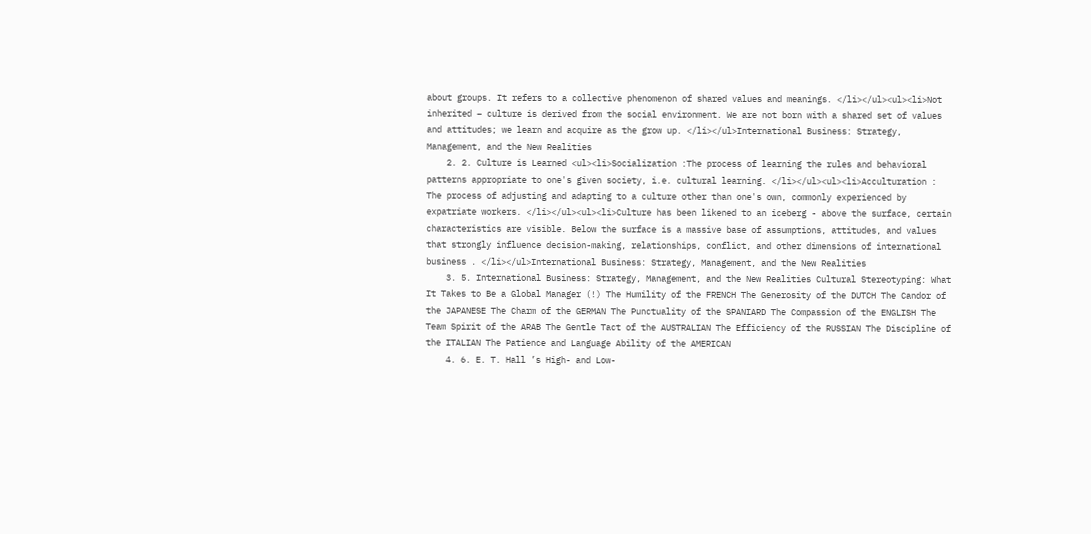about groups. It refers to a collective phenomenon of shared values and meanings. </li></ul><ul><li>Not inherited – culture is derived from the social environment. We are not born with a shared set of values and attitudes; we learn and acquire as the grow up. </li></ul>International Business: Strategy, Management, and the New Realities
    2. 2. Culture is Learned <ul><li>Socialization :The process of learning the rules and behavioral patterns appropriate to one's given society, i.e. cultural learning. </li></ul><ul><li>Acculturation : The process of adjusting and adapting to a culture other than one's own, commonly experienced by expatriate workers. </li></ul><ul><li>Culture has been likened to an iceberg - above the surface, certain characteristics are visible. Below the surface is a massive base of assumptions, attitudes, and values that strongly influence decision-making, relationships, conflict, and other dimensions of international business . </li></ul>International Business: Strategy, Management, and the New Realities
    3. 5. International Business: Strategy, Management, and the New Realities Cultural Stereotyping: What It Takes to Be a Global Manager (!) The Humility of the FRENCH The Generosity of the DUTCH The Candor of the JAPANESE The Charm of the GERMAN The Punctuality of the SPANIARD The Compassion of the ENGLISH The Team Spirit of the ARAB The Gentle Tact of the AUSTRALIAN The Efficiency of the RUSSIAN The Discipline of the ITALIAN The Patience and Language Ability of the AMERICAN
    4. 6. E. T. Hall ’s High- and Low-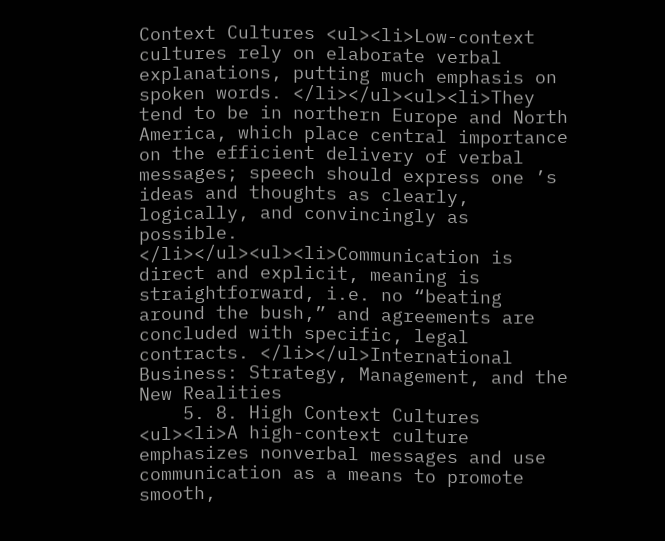Context Cultures <ul><li>Low-context cultures rely on elaborate verbal explanations, putting much emphasis on spoken words. </li></ul><ul><li>They tend to be in northern Europe and North America, which place central importance on the efficient delivery of verbal messages; speech should express one ’s ideas and thoughts as clearly, logically, and convincingly as possible. </li></ul><ul><li>Communication is direct and explicit, meaning is straightforward, i.e. no “beating around the bush,” and agreements are concluded with specific, legal contracts. </li></ul>International Business: Strategy, Management, and the New Realities
    5. 8. High Context Cultures <ul><li>A high-context culture emphasizes nonverbal messages and use communication as a means to promote smooth,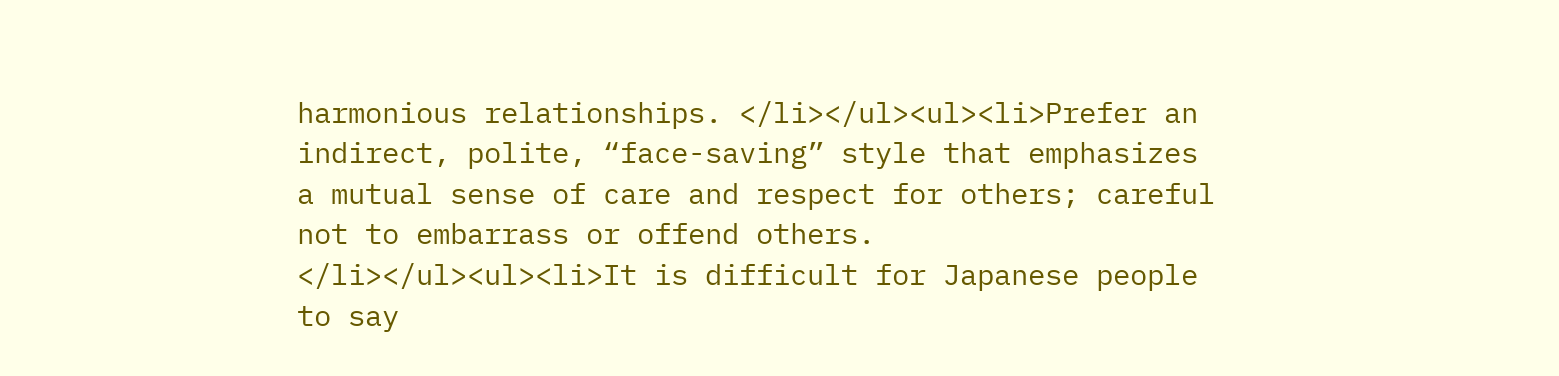harmonious relationships. </li></ul><ul><li>Prefer an indirect, polite, “face-saving” style that emphasizes a mutual sense of care and respect for others; careful not to embarrass or offend others. </li></ul><ul><li>It is difficult for Japanese people to say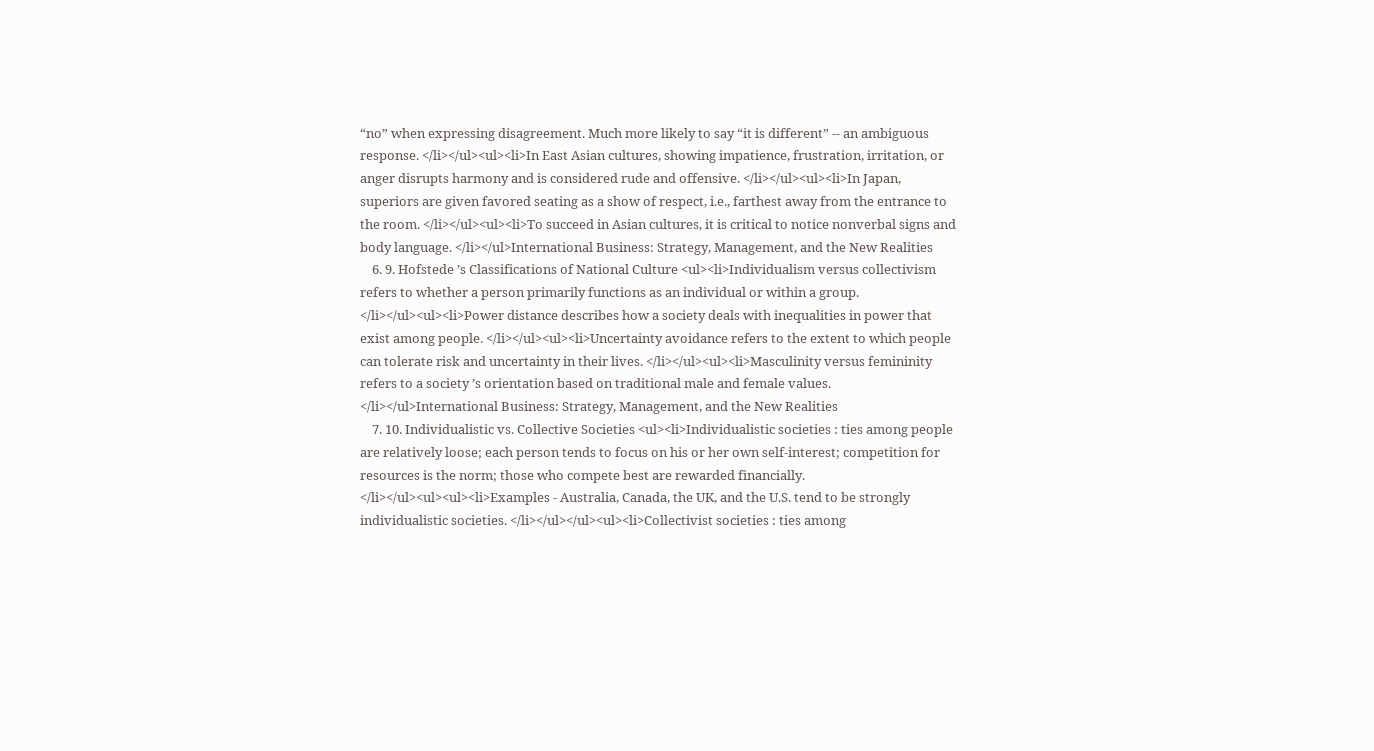“no” when expressing disagreement. Much more likely to say “it is different” -- an ambiguous response. </li></ul><ul><li>In East Asian cultures, showing impatience, frustration, irritation, or anger disrupts harmony and is considered rude and offensive. </li></ul><ul><li>In Japan, superiors are given favored seating as a show of respect, i.e., farthest away from the entrance to the room. </li></ul><ul><li>To succeed in Asian cultures, it is critical to notice nonverbal signs and body language. </li></ul>International Business: Strategy, Management, and the New Realities
    6. 9. Hofstede ’s Classifications of National Culture <ul><li>Individualism versus collectivism refers to whether a person primarily functions as an individual or within a group. </li></ul><ul><li>Power distance describes how a society deals with inequalities in power that exist among people. </li></ul><ul><li>Uncertainty avoidance refers to the extent to which people can tolerate risk and uncertainty in their lives. </li></ul><ul><li>Masculinity versus femininity refers to a society ’s orientation based on traditional male and female values. </li></ul>International Business: Strategy, Management, and the New Realities
    7. 10. Individualistic vs. Collective Societies <ul><li>Individualistic societies : ties among people are relatively loose; each person tends to focus on his or her own self-interest; competition for resources is the norm; those who compete best are rewarded financially. </li></ul><ul><ul><li>Examples - Australia, Canada, the UK, and the U.S. tend to be strongly individualistic societies. </li></ul></ul><ul><li>Collectivist societies : ties among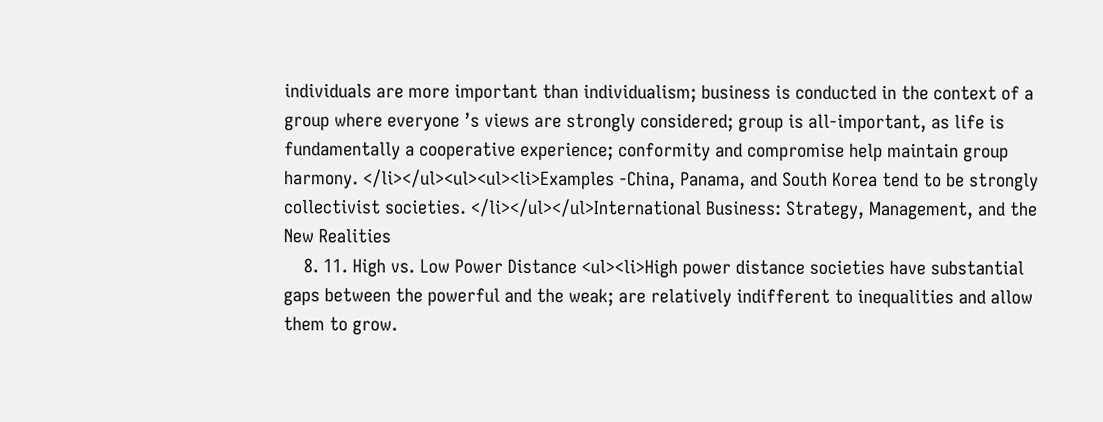individuals are more important than individualism; business is conducted in the context of a group where everyone ’s views are strongly considered; group is all-important, as life is fundamentally a cooperative experience; conformity and compromise help maintain group harmony. </li></ul><ul><ul><li>Examples -China, Panama, and South Korea tend to be strongly collectivist societies. </li></ul></ul>International Business: Strategy, Management, and the New Realities
    8. 11. High vs. Low Power Distance <ul><li>High power distance societies have substantial gaps between the powerful and the weak; are relatively indifferent to inequalities and allow them to grow.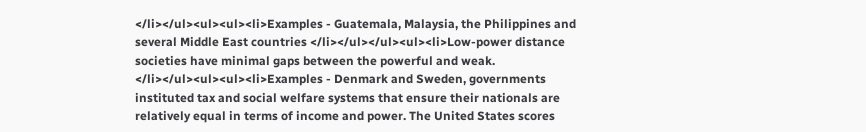</li></ul><ul><ul><li>Examples - Guatemala, Malaysia, the Philippines and several Middle East countries </li></ul></ul><ul><li>Low-power distance societies have minimal gaps between the powerful and weak. </li></ul><ul><ul><li>Examples - Denmark and Sweden, governments instituted tax and social welfare systems that ensure their nationals are relatively equal in terms of income and power. The United States scores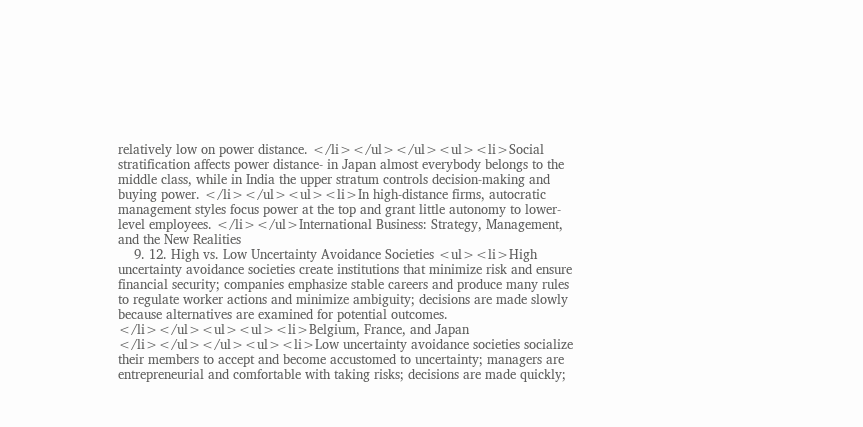relatively low on power distance. </li></ul></ul><ul><li>Social stratification affects power distance- in Japan almost everybody belongs to the middle class, while in India the upper stratum controls decision-making and buying power. </li></ul><ul><li>In high-distance firms, autocratic management styles focus power at the top and grant little autonomy to lower-level employees. </li></ul>International Business: Strategy, Management, and the New Realities
    9. 12. High vs. Low Uncertainty Avoidance Societies <ul><li>High uncertainty avoidance societies create institutions that minimize risk and ensure financial security; companies emphasize stable careers and produce many rules to regulate worker actions and minimize ambiguity; decisions are made slowly because alternatives are examined for potential outcomes. </li></ul><ul><ul><li>Belgium, France, and Japan </li></ul></ul><ul><li>Low uncertainty avoidance societies socialize their members to accept and become accustomed to uncertainty; managers are entrepreneurial and comfortable with taking risks; decisions are made quickly;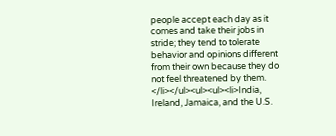people accept each day as it comes and take their jobs in stride; they tend to tolerate behavior and opinions different from their own because they do not feel threatened by them. </li></ul><ul><ul><li>India, Ireland, Jamaica, and the U.S.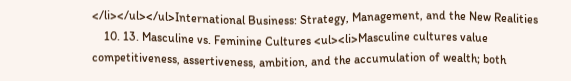</li></ul></ul>International Business: Strategy, Management, and the New Realities
    10. 13. Masculine vs. Feminine Cultures <ul><li>Masculine cultures value competitiveness, assertiveness, ambition, and the accumulation of wealth; both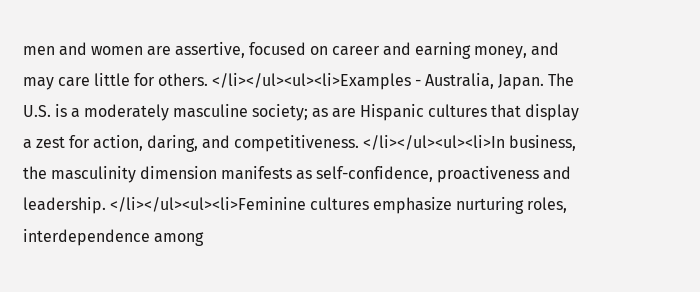men and women are assertive, focused on career and earning money, and may care little for others. </li></ul><ul><li>Examples - Australia, Japan. The U.S. is a moderately masculine society; as are Hispanic cultures that display a zest for action, daring, and competitiveness. </li></ul><ul><li>In business, the masculinity dimension manifests as self-confidence, proactiveness and leadership. </li></ul><ul><li>Feminine cultures emphasize nurturing roles, interdependence among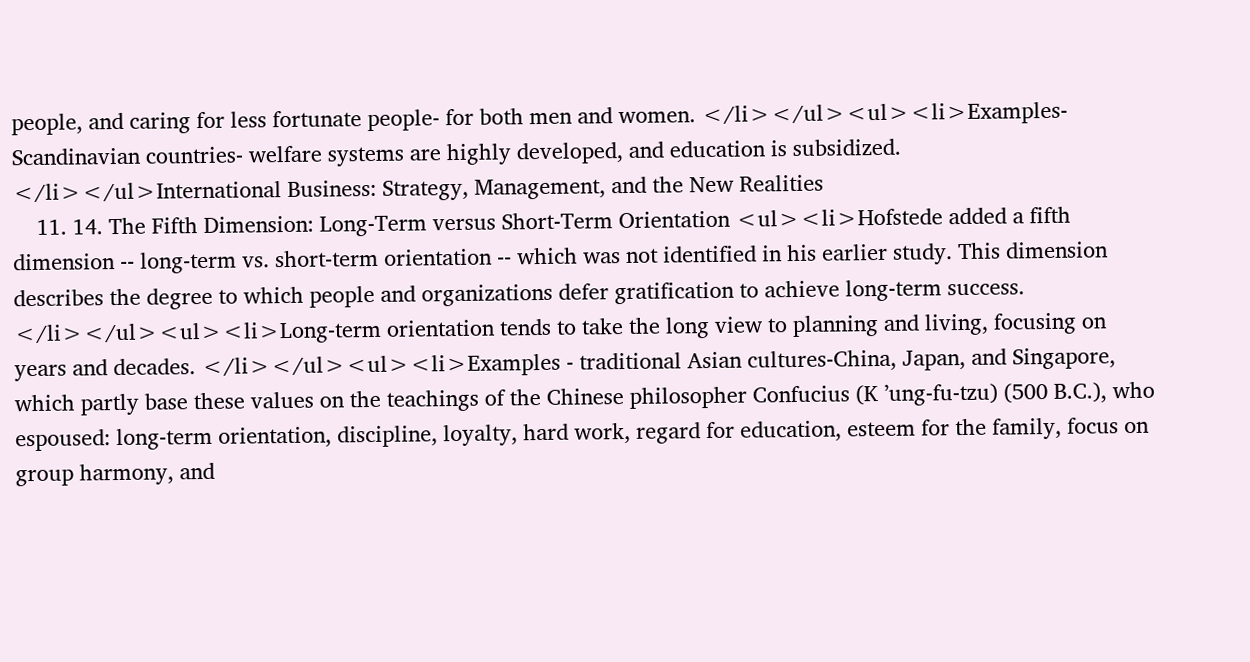people, and caring for less fortunate people- for both men and women. </li></ul><ul><li>Examples- Scandinavian countries- welfare systems are highly developed, and education is subsidized. </li></ul>International Business: Strategy, Management, and the New Realities
    11. 14. The Fifth Dimension: Long-Term versus Short-Term Orientation <ul><li>Hofstede added a fifth dimension -- long-term vs. short-term orientation -- which was not identified in his earlier study. This dimension describes the degree to which people and organizations defer gratification to achieve long-term success. </li></ul><ul><li>Long-term orientation tends to take the long view to planning and living, focusing on years and decades. </li></ul><ul><li>Examples - traditional Asian cultures-China, Japan, and Singapore, which partly base these values on the teachings of the Chinese philosopher Confucius (K ’ung-fu-tzu) (500 B.C.), who espoused: long-term orientation, discipline, loyalty, hard work, regard for education, esteem for the family, focus on group harmony, and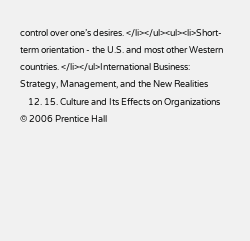control over one’s desires. </li></ul><ul><li>Short-term orientation - the U.S. and most other Western countries. </li></ul>International Business: Strategy, Management, and the New Realities
    12. 15. Culture and Its Effects on Organizations © 2006 Prentice Hall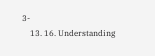3-
    13. 16. Understanding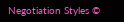Negotiation Styles ©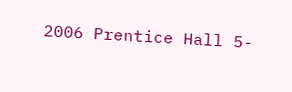2006 Prentice Hall 5-